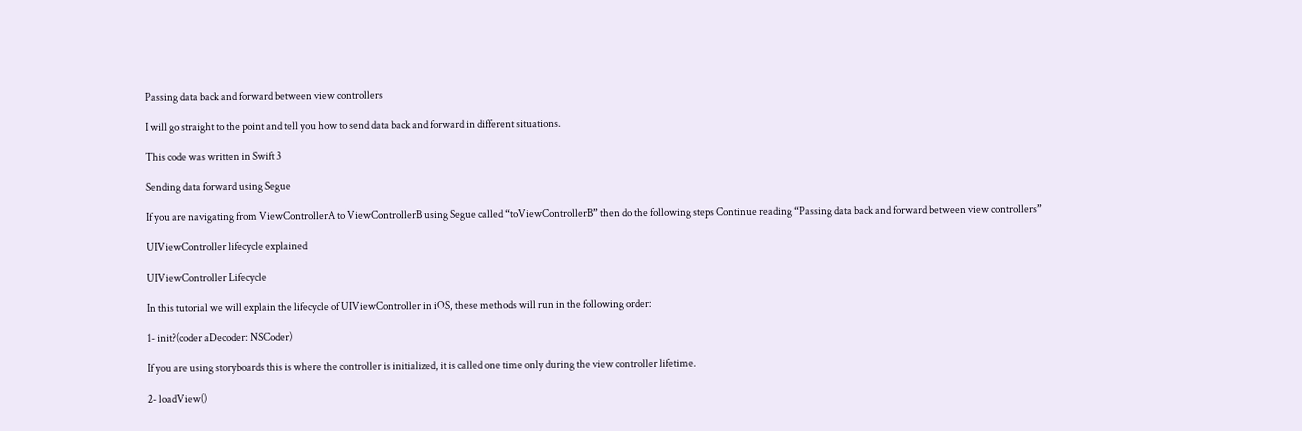Passing data back and forward between view controllers

I will go straight to the point and tell you how to send data back and forward in different situations.

This code was written in Swift 3

Sending data forward using Segue

If you are navigating from ViewControllerA to ViewControllerB using Segue called “toViewControllerB” then do the following steps Continue reading “Passing data back and forward between view controllers”

UIViewController lifecycle explained

UIViewController Lifecycle

In this tutorial we will explain the lifecycle of UIViewController in iOS, these methods will run in the following order:

1- init?(coder aDecoder: NSCoder)

If you are using storyboards this is where the controller is initialized, it is called one time only during the view controller lifetime.

2- loadView()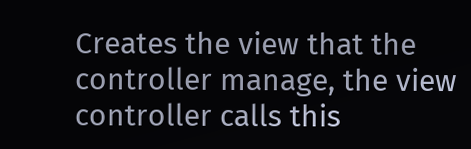Creates the view that the controller manage, the view controller calls this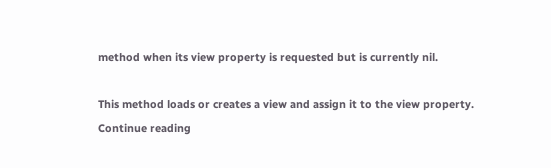method when its view property is requested but is currently nil.

This method loads or creates a view and assign it to the view property. Continue reading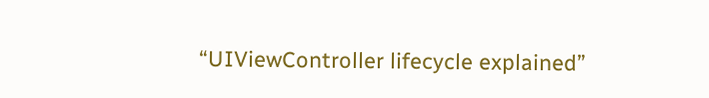“UIViewController lifecycle explained”